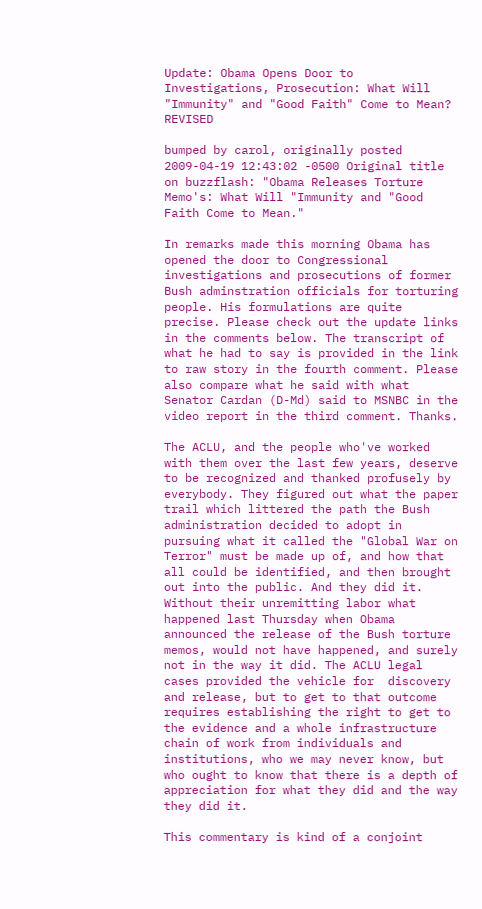Update: Obama Opens Door to Investigations, Prosecution: What Will "Immunity" and "Good Faith" Come to Mean? REVISED

bumped by carol, originally posted 2009-04-19 12:43:02 -0500 Original title  on buzzflash: "Obama Releases Torture Memo's: What Will "Immunity and "Good Faith Come to Mean."

In remarks made this morning Obama has opened the door to Congressional investigations and prosecutions of former Bush adminstration officials for torturing people. His formulations are quite precise. Please check out the update links in the comments below. The transcript of what he had to say is provided in the link to raw story in the fourth comment. Please also compare what he said with what Senator Cardan (D-Md) said to MSNBC in the video report in the third comment. Thanks.

The ACLU, and the people who've worked with them over the last few years, deserve to be recognized and thanked profusely by everybody. They figured out what the paper trail which littered the path the Bush administration decided to adopt in pursuing what it called the "Global War on Terror" must be made up of, and how that all could be identified, and then brought out into the public. And they did it. Without their unremitting labor what happened last Thursday when Obama announced the release of the Bush torture memos, would not have happened, and surely not in the way it did. The ACLU legal cases provided the vehicle for  discovery and release, but to get to that outcome requires establishing the right to get to the evidence and a whole infrastructure chain of work from individuals and institutions, who we may never know, but who ought to know that there is a depth of appreciation for what they did and the way they did it.

This commentary is kind of a conjoint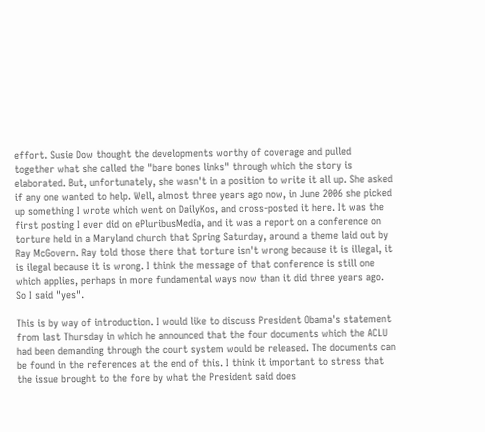effort. Susie Dow thought the developments worthy of coverage and pulled together what she called the "bare bones links" through which the story is elaborated. But, unfortunately, she wasn't in a position to write it all up. She asked if any one wanted to help. Well, almost three years ago now, in June 2006 she picked up something I wrote which went on DailyKos, and cross-posted it here. It was the first posting I ever did on ePluribusMedia, and it was a report on a conference on torture held in a Maryland church that Spring Saturday, around a theme laid out by Ray McGovern. Ray told those there that torture isn't wrong because it is illegal, it is ilegal because it is wrong. I think the message of that conference is still one which applies, perhaps in more fundamental ways now than it did three years ago.  So I said "yes".

This is by way of introduction. I would like to discuss President Obama's statement from last Thursday in which he announced that the four documents which the ACLU had been demanding through the court system would be released. The documents can be found in the references at the end of this. I think it important to stress that the issue brought to the fore by what the President said does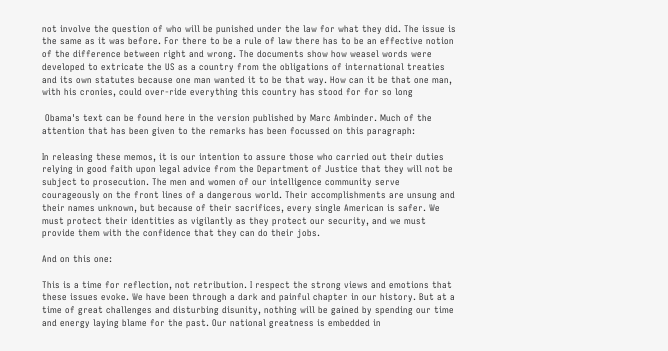not involve the question of who will be punished under the law for what they did. The issue is the same as it was before. For there to be a rule of law there has to be an effective notion of the difference between right and wrong. The documents show how weasel words were developed to extricate the US as a country from the obligations of international treaties and its own statutes because one man wanted it to be that way. How can it be that one man, with his cronies, could over-ride everything this country has stood for for so long

 Obama's text can be found here in the version published by Marc Ambinder. Much of the attention that has been given to the remarks has been focussed on this paragraph:

In releasing these memos, it is our intention to assure those who carried out their duties relying in good faith upon legal advice from the Department of Justice that they will not be subject to prosecution. The men and women of our intelligence community serve courageously on the front lines of a dangerous world. Their accomplishments are unsung and their names unknown, but because of their sacrifices, every single American is safer. We must protect their identities as vigilantly as they protect our security, and we must provide them with the confidence that they can do their jobs.

And on this one:

This is a time for reflection, not retribution. I respect the strong views and emotions that these issues evoke. We have been through a dark and painful chapter in our history. But at a time of great challenges and disturbing disunity, nothing will be gained by spending our time and energy laying blame for the past. Our national greatness is embedded in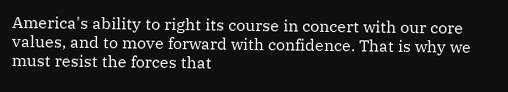America's ability to right its course in concert with our core values, and to move forward with confidence. That is why we must resist the forces that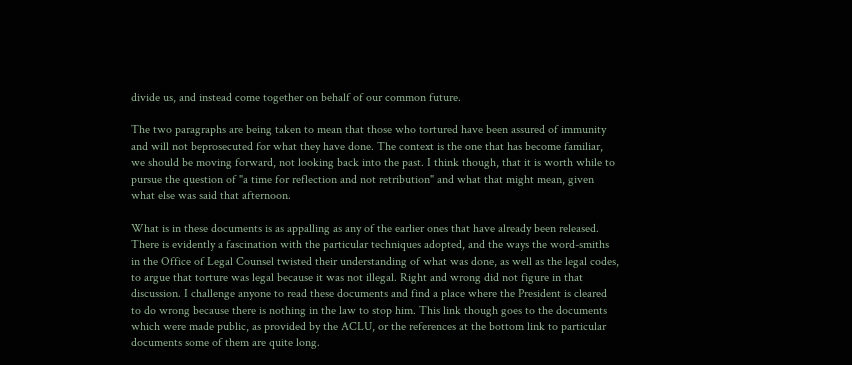divide us, and instead come together on behalf of our common future.

The two paragraphs are being taken to mean that those who tortured have been assured of immunity and will not beprosecuted for what they have done. The context is the one that has become familiar, we should be moving forward, not looking back into the past. I think though, that it is worth while to pursue the question of "a time for reflection and not retribution" and what that might mean, given what else was said that afternoon.

What is in these documents is as appalling as any of the earlier ones that have already been released. There is evidently a fascination with the particular techniques adopted, and the ways the word-smiths in the Office of Legal Counsel twisted their understanding of what was done, as well as the legal codes, to argue that torture was legal because it was not illegal. Right and wrong did not figure in that discussion. I challenge anyone to read these documents and find a place where the President is cleared to do wrong because there is nothing in the law to stop him. This link though goes to the documents which were made public, as provided by the ACLU, or the references at the bottom link to particular documents some of them are quite long.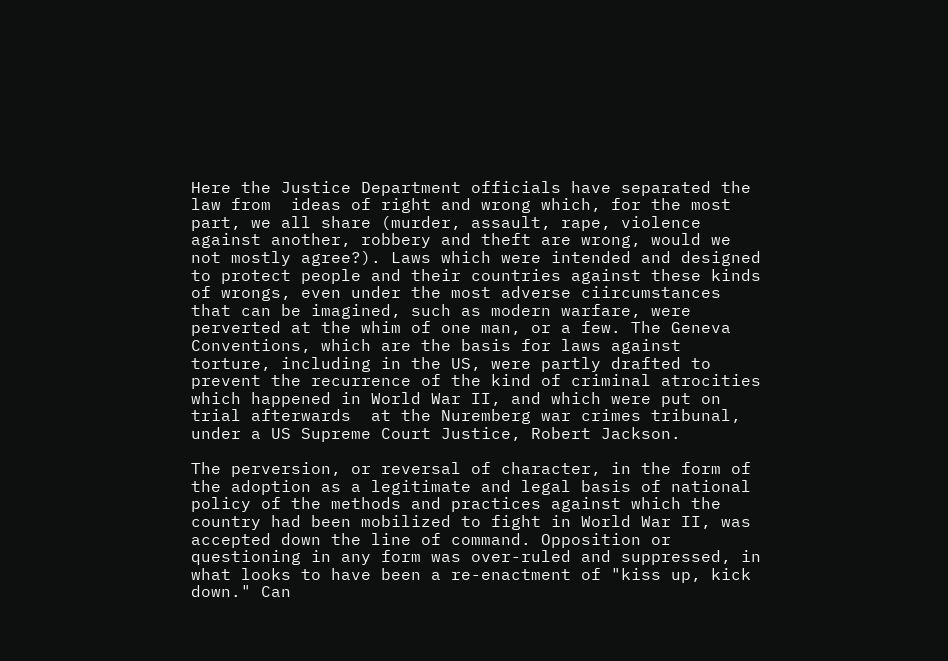Here the Justice Department officials have separated the law from  ideas of right and wrong which, for the most part, we all share (murder, assault, rape, violence against another, robbery and theft are wrong, would we not mostly agree?). Laws which were intended and designed to protect people and their countries against these kinds of wrongs, even under the most adverse ciircumstances that can be imagined, such as modern warfare, were perverted at the whim of one man, or a few. The Geneva Conventions, which are the basis for laws against torture, including in the US, were partly drafted to prevent the recurrence of the kind of criminal atrocities which happened in World War II, and which were put on trial afterwards  at the Nuremberg war crimes tribunal, under a US Supreme Court Justice, Robert Jackson.

The perversion, or reversal of character, in the form of the adoption as a legitimate and legal basis of national policy of the methods and practices against which the country had been mobilized to fight in World War II, was accepted down the line of command. Opposition or questioning in any form was over-ruled and suppressed, in what looks to have been a re-enactment of "kiss up, kick down." Can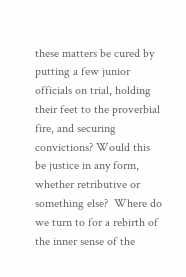these matters be cured by putting a few junior officials on trial, holding their feet to the proverbial fire, and securing convictions? Would this be justice in any form, whether retributive or something else?  Where do we turn to for a rebirth of the inner sense of the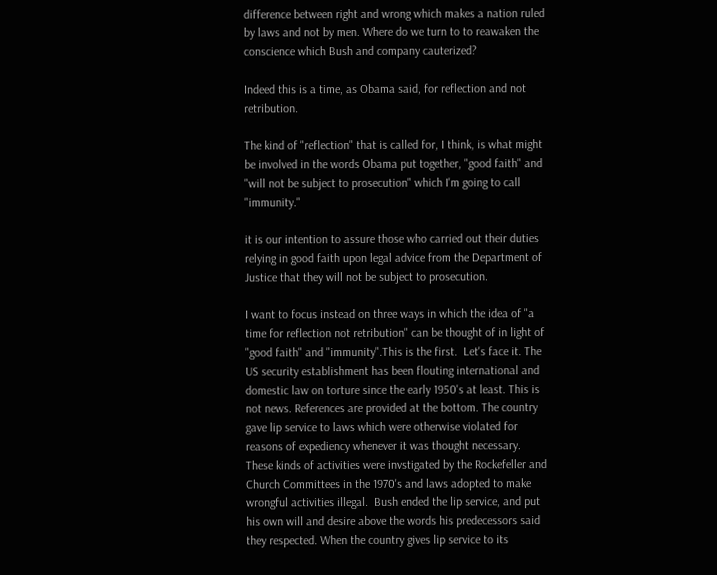difference between right and wrong which makes a nation ruled by laws and not by men. Where do we turn to to reawaken the conscience which Bush and company cauterized?

Indeed this is a time, as Obama said, for reflection and not retribution.

The kind of "reflection" that is called for, I think, is what might be involved in the words Obama put together, "good faith" and "will not be subject to prosecution" which I'm going to call "immunity."

it is our intention to assure those who carried out their duties relying in good faith upon legal advice from the Department of Justice that they will not be subject to prosecution.

I want to focus instead on three ways in which the idea of "a time for reflection not retribution" can be thought of in light of "good faith" and "immunity".This is the first.  Let's face it. The US security establishment has been flouting international and domestic law on torture since the early 1950's at least. This is not news. References are provided at the bottom. The country gave lip service to laws which were otherwise violated for reasons of expediency whenever it was thought necessary. These kinds of activities were invstigated by the Rockefeller and Church Committees in the 1970's and laws adopted to make wrongful activities illegal.  Bush ended the lip service, and put his own will and desire above the words his predecessors said they respected. When the country gives lip service to its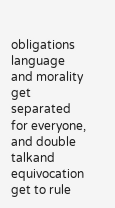obligations language and morality get separated for everyone, and double talkand equivocation get to rule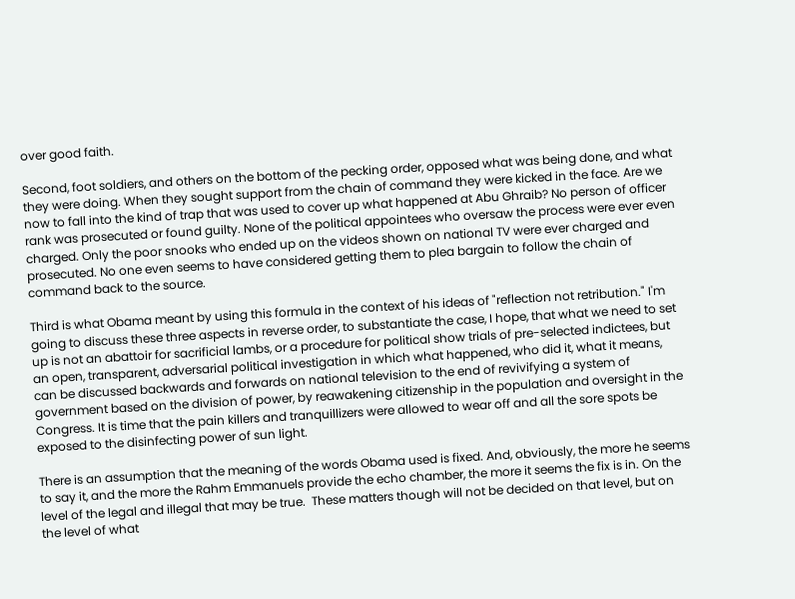over good faith.

Second, foot soldiers, and others on the bottom of the pecking order, opposed what was being done, and what they were doing. When they sought support from the chain of command they were kicked in the face. Are we now to fall into the kind of trap that was used to cover up what happened at Abu Ghraib? No person of officer rank was prosecuted or found guilty. None of the political appointees who oversaw the process were ever even charged. Only the poor snooks who ended up on the videos shown on national TV were ever charged and prosecuted. No one even seems to have considered getting them to plea bargain to follow the chain of command back to the source.

Third is what Obama meant by using this formula in the context of his ideas of "reflection not retribution." I'm going to discuss these three aspects in reverse order, to substantiate the case, I hope, that what we need to set up is not an abattoir for sacrificial lambs, or a procedure for political show trials of pre-selected indictees, but an open, transparent, adversarial political investigation in which what happened, who did it, what it means, can be discussed backwards and forwards on national television to the end of revivifying a system of government based on the division of power, by reawakening citizenship in the population and oversight in the Congress. It is time that the pain killers and tranquillizers were allowed to wear off and all the sore spots be exposed to the disinfecting power of sun light.

There is an assumption that the meaning of the words Obama used is fixed. And, obviously, the more he seems to say it, and the more the Rahm Emmanuels provide the echo chamber, the more it seems the fix is in. On the level of the legal and illegal that may be true.  These matters though will not be decided on that level, but on the level of what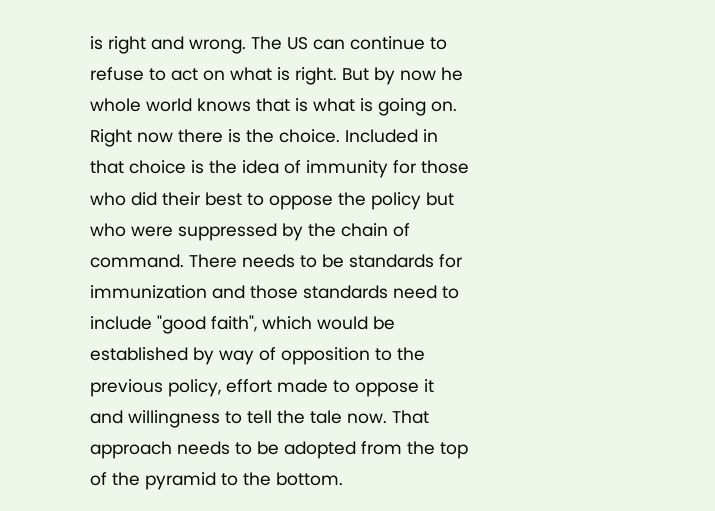is right and wrong. The US can continue to refuse to act on what is right. But by now he whole world knows that is what is going on. Right now there is the choice. Included in that choice is the idea of immunity for those who did their best to oppose the policy but who were suppressed by the chain of command. There needs to be standards for immunization and those standards need to include "good faith", which would be established by way of opposition to the previous policy, effort made to oppose it and willingness to tell the tale now. That approach needs to be adopted from the top of the pyramid to the bottom.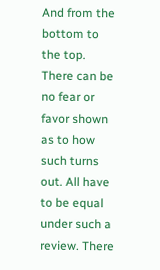And from the bottom to the top. There can be no fear or favor shown as to how such turns out. All have to be equal under such a review. There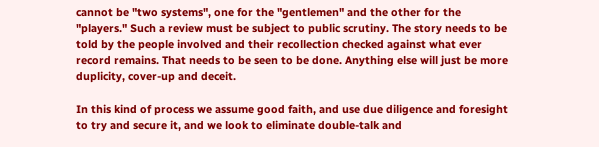cannot be "two systems", one for the "gentlemen" and the other for the "players." Such a review must be subject to public scrutiny. The story needs to be told by the people involved and their recollection checked against what ever record remains. That needs to be seen to be done. Anything else will just be more duplicity, cover-up and deceit.

In this kind of process we assume good faith, and use due diligence and foresight to try and secure it, and we look to eliminate double-talk and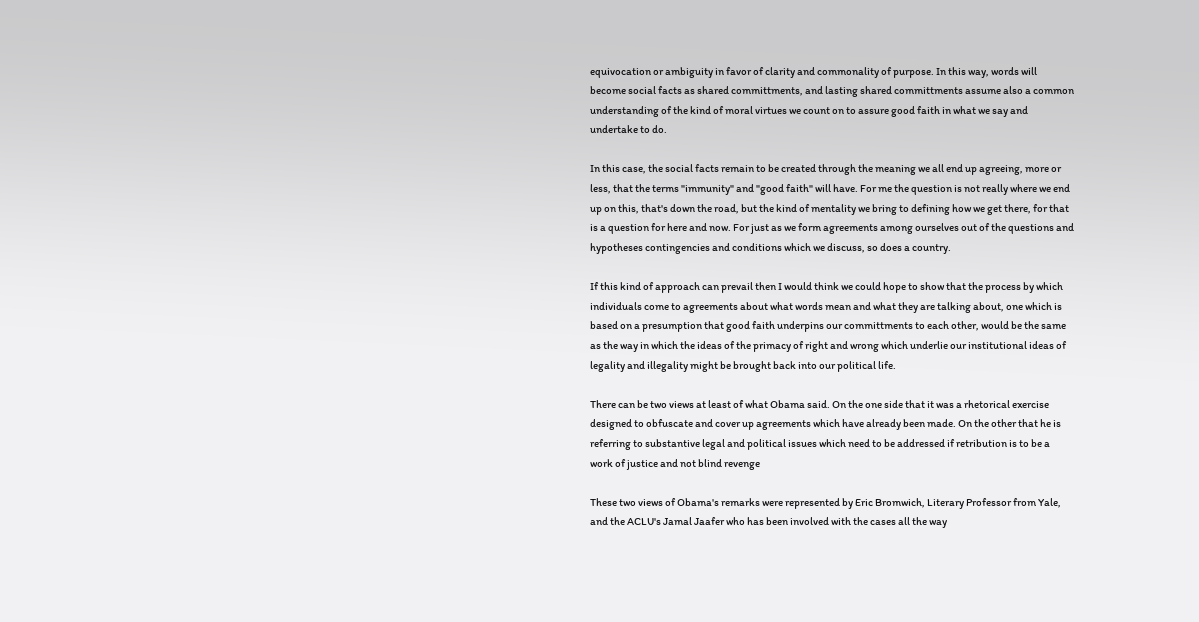equivocation or ambiguity in favor of clarity and commonality of purpose. In this way, words will become social facts as shared committments, and lasting shared committments assume also a common understanding of the kind of moral virtues we count on to assure good faith in what we say and undertake to do.

In this case, the social facts remain to be created through the meaning we all end up agreeing, more or less, that the terms "immunity" and "good faith" will have. For me the question is not really where we end up on this, that's down the road, but the kind of mentality we bring to defining how we get there, for that is a question for here and now. For just as we form agreements among ourselves out of the questions and hypotheses contingencies and conditions which we discuss, so does a country.

If this kind of approach can prevail then I would think we could hope to show that the process by which individuals come to agreements about what words mean and what they are talking about, one which is based on a presumption that good faith underpins our committments to each other, would be the same as the way in which the ideas of the primacy of right and wrong which underlie our institutional ideas of legality and illegality might be brought back into our political life.

There can be two views at least of what Obama said. On the one side that it was a rhetorical exercise designed to obfuscate and cover up agreements which have already been made. On the other that he is referring to substantive legal and political issues which need to be addressed if retribution is to be a work of justice and not blind revenge

These two views of Obama's remarks were represented by Eric Bromwich, Literary Professor from Yale, and the ACLU's Jamal Jaafer who has been involved with the cases all the way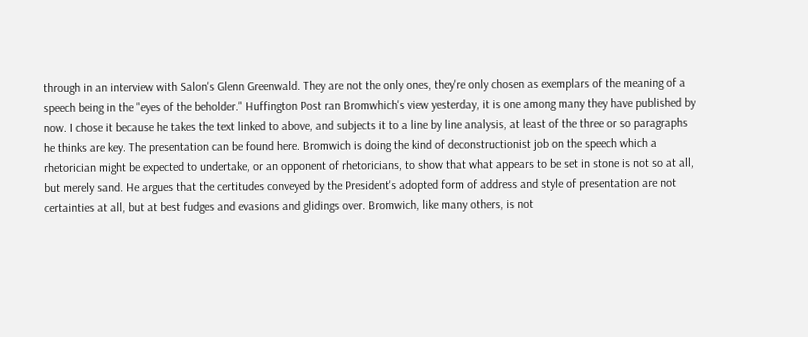through in an interview with Salon's Glenn Greenwald. They are not the only ones, they're only chosen as exemplars of the meaning of a speech being in the "eyes of the beholder." Huffington Post ran Bromwhich's view yesterday, it is one among many they have published by now. I chose it because he takes the text linked to above, and subjects it to a line by line analysis, at least of the three or so paragraphs he thinks are key. The presentation can be found here. Bromwich is doing the kind of deconstructionist job on the speech which a rhetorician might be expected to undertake, or an opponent of rhetoricians, to show that what appears to be set in stone is not so at all, but merely sand. He argues that the certitudes conveyed by the President's adopted form of address and style of presentation are not certainties at all, but at best fudges and evasions and glidings over. Bromwich, like many others, is not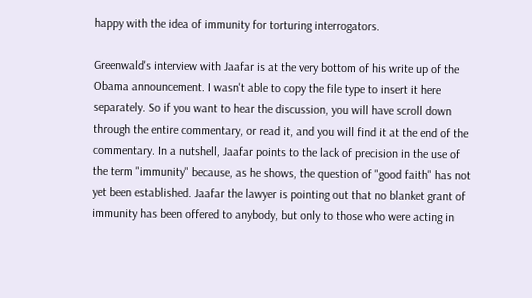happy with the idea of immunity for torturing interrogators.

Greenwald's interview with Jaafar is at the very bottom of his write up of the Obama announcement. I wasn't able to copy the file type to insert it here separately. So if you want to hear the discussion, you will have scroll down through the entire commentary, or read it, and you will find it at the end of the commentary. In a nutshell, Jaafar points to the lack of precision in the use of the term "immunity" because, as he shows, the question of "good faith" has not yet been established. Jaafar the lawyer is pointing out that no blanket grant of immunity has been offered to anybody, but only to those who were acting in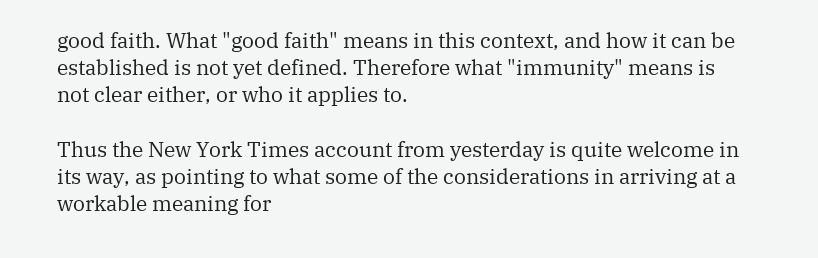good faith. What "good faith" means in this context, and how it can be established is not yet defined. Therefore what "immunity" means is not clear either, or who it applies to.

Thus the New York Times account from yesterday is quite welcome in its way, as pointing to what some of the considerations in arriving at a workable meaning for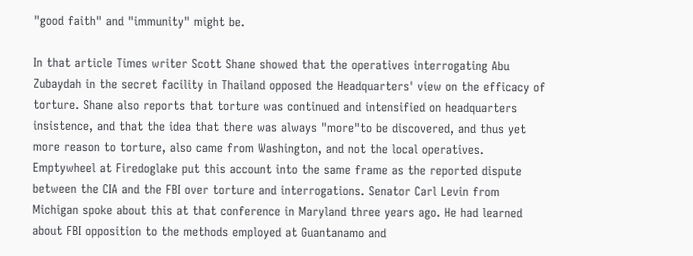"good faith" and "immunity" might be.

In that article Times writer Scott Shane showed that the operatives interrogating Abu Zubaydah in the secret facility in Thailand opposed the Headquarters' view on the efficacy of torture. Shane also reports that torture was continued and intensified on headquarters insistence, and that the idea that there was always "more"to be discovered, and thus yet more reason to torture, also came from Washington, and not the local operatives. Emptywheel at Firedoglake put this account into the same frame as the reported dispute between the CIA and the FBI over torture and interrogations. Senator Carl Levin from Michigan spoke about this at that conference in Maryland three years ago. He had learned about FBI opposition to the methods employed at Guantanamo and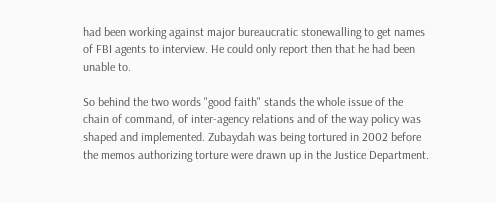had been working against major bureaucratic stonewalling to get names of FBI agents to interview. He could only report then that he had been unable to.

So behind the two words "good faith" stands the whole issue of the chain of command, of inter-agency relations and of the way policy was shaped and implemented. Zubaydah was being tortured in 2002 before the memos authorizing torture were drawn up in the Justice Department.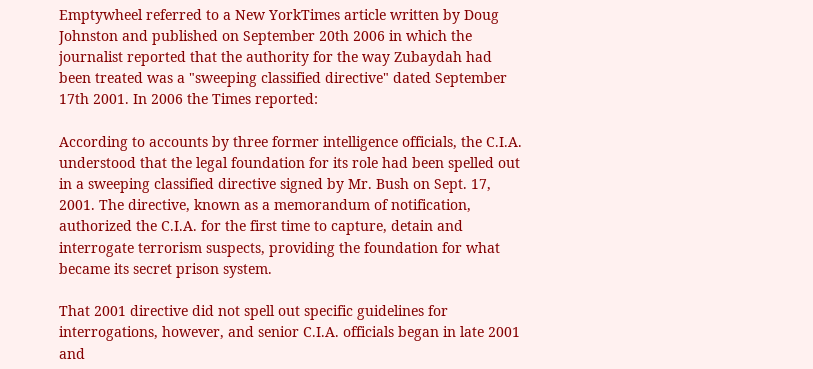Emptywheel referred to a New YorkTimes article written by Doug Johnston and published on September 20th 2006 in which the journalist reported that the authority for the way Zubaydah had been treated was a "sweeping classified directive" dated September 17th 2001. In 2006 the Times reported:

According to accounts by three former intelligence officials, the C.I.A. understood that the legal foundation for its role had been spelled out in a sweeping classified directive signed by Mr. Bush on Sept. 17, 2001. The directive, known as a memorandum of notification, authorized the C.I.A. for the first time to capture, detain and interrogate terrorism suspects, providing the foundation for what became its secret prison system.

That 2001 directive did not spell out specific guidelines for interrogations, however, and senior C.I.A. officials began in late 2001 and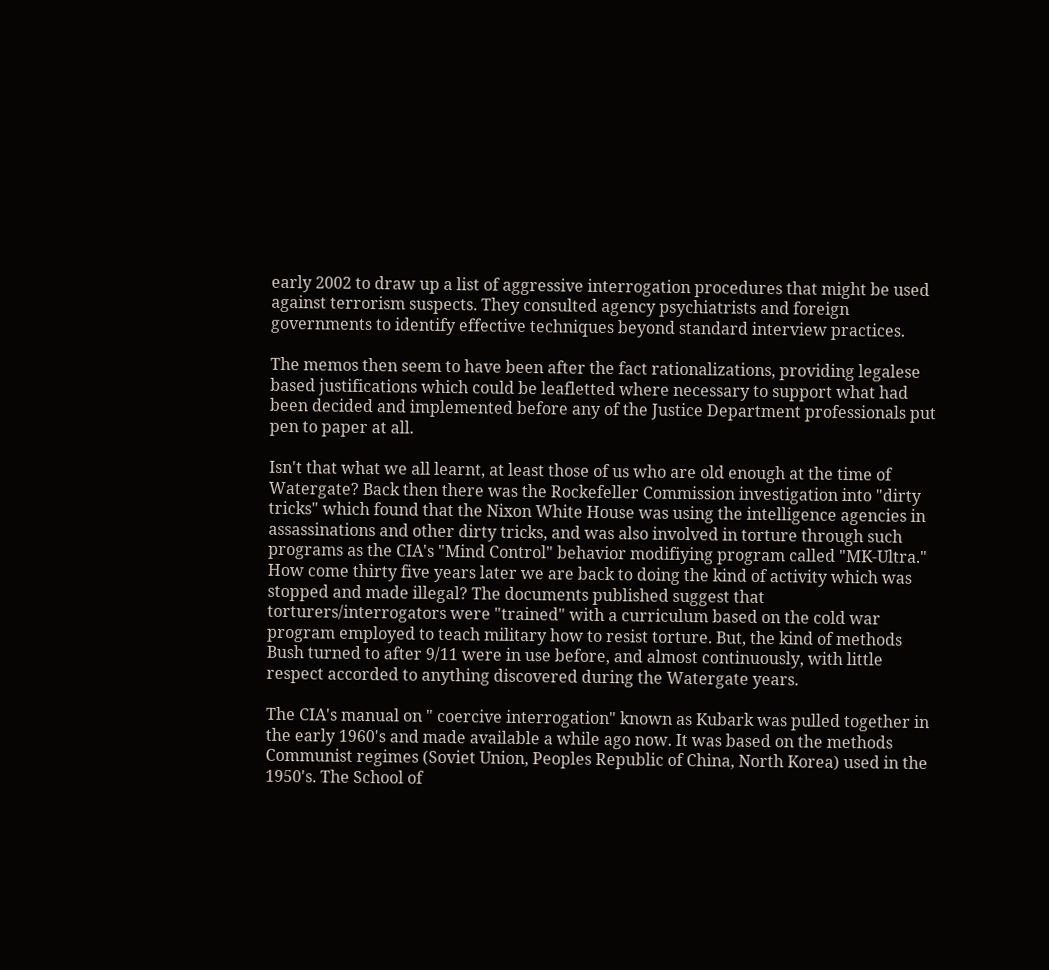early 2002 to draw up a list of aggressive interrogation procedures that might be used against terrorism suspects. They consulted agency psychiatrists and foreign governments to identify effective techniques beyond standard interview practices.

The memos then seem to have been after the fact rationalizations, providing legalese based justifications which could be leafletted where necessary to support what had been decided and implemented before any of the Justice Department professionals put pen to paper at all.

Isn't that what we all learnt, at least those of us who are old enough at the time of Watergate? Back then there was the Rockefeller Commission investigation into "dirty tricks" which found that the Nixon White House was using the intelligence agencies in assassinations and other dirty tricks, and was also involved in torture through such programs as the CIA's "Mind Control" behavior modifiying program called "MK-Ultra." How come thirty five years later we are back to doing the kind of activity which was stopped and made illegal? The documents published suggest that torturers/interrogators were "trained" with a curriculum based on the cold war program employed to teach military how to resist torture. But, the kind of methods Bush turned to after 9/11 were in use before, and almost continuously, with little respect accorded to anything discovered during the Watergate years.

The CIA's manual on " coercive interrogation" known as Kubark was pulled together in the early 1960's and made available a while ago now. It was based on the methods Communist regimes (Soviet Union, Peoples Republic of China, North Korea) used in the 1950's. The School of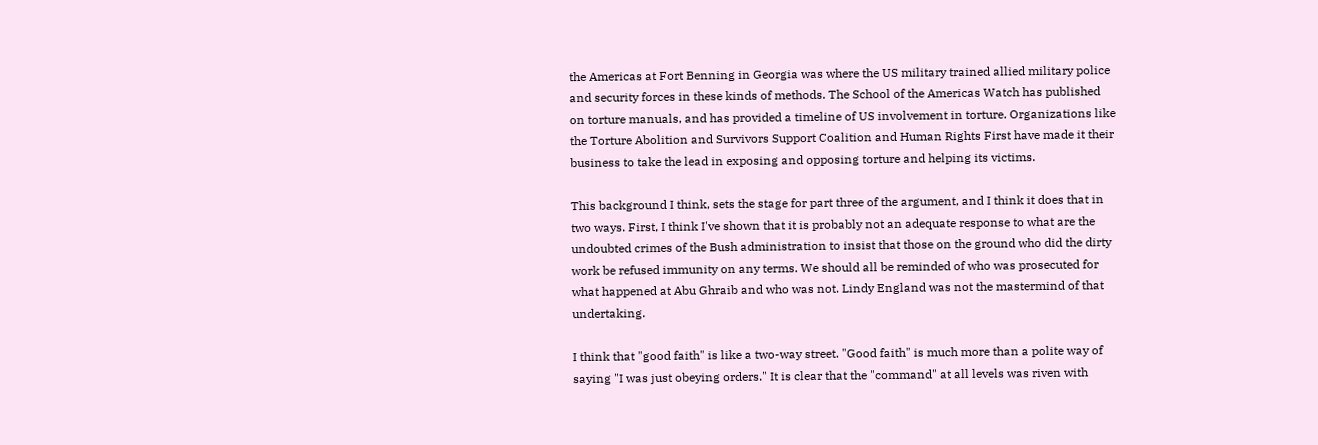the Americas at Fort Benning in Georgia was where the US military trained allied military police and security forces in these kinds of methods. The School of the Americas Watch has published on torture manuals, and has provided a timeline of US involvement in torture. Organizations like the Torture Abolition and Survivors Support Coalition and Human Rights First have made it their business to take the lead in exposing and opposing torture and helping its victims.

This background I think, sets the stage for part three of the argument, and I think it does that in two ways. First, I think I've shown that it is probably not an adequate response to what are the undoubted crimes of the Bush administration to insist that those on the ground who did the dirty work be refused immunity on any terms. We should all be reminded of who was prosecuted for what happened at Abu Ghraib and who was not. Lindy England was not the mastermind of that undertaking.

I think that "good faith" is like a two-way street. "Good faith" is much more than a polite way of saying "I was just obeying orders." It is clear that the "command" at all levels was riven with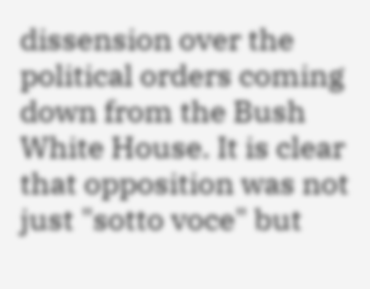dissension over the political orders coming down from the Bush White House. It is clear that opposition was not just "sotto voce" but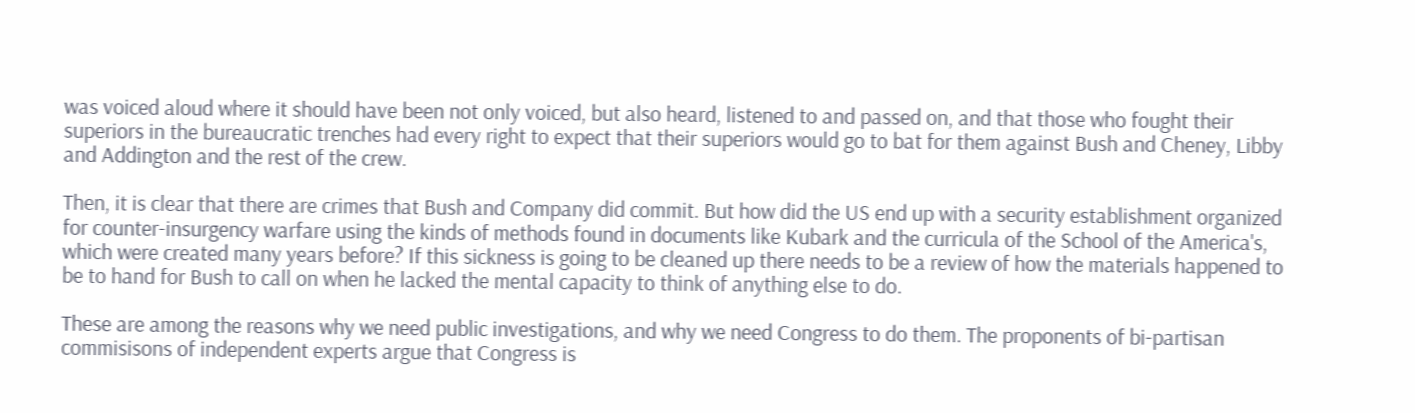was voiced aloud where it should have been not only voiced, but also heard, listened to and passed on, and that those who fought their superiors in the bureaucratic trenches had every right to expect that their superiors would go to bat for them against Bush and Cheney, Libby and Addington and the rest of the crew.

Then, it is clear that there are crimes that Bush and Company did commit. But how did the US end up with a security establishment organized for counter-insurgency warfare using the kinds of methods found in documents like Kubark and the curricula of the School of the America's, which were created many years before? If this sickness is going to be cleaned up there needs to be a review of how the materials happened to be to hand for Bush to call on when he lacked the mental capacity to think of anything else to do.

These are among the reasons why we need public investigations, and why we need Congress to do them. The proponents of bi-partisan commisisons of independent experts argue that Congress is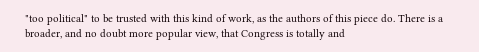"too political" to be trusted with this kind of work, as the authors of this piece do. There is a broader, and no doubt more popular view, that Congress is totally and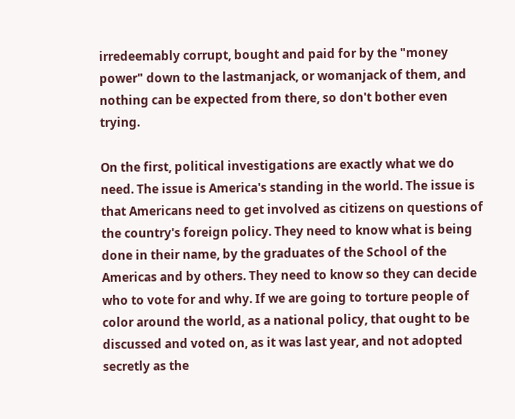irredeemably corrupt, bought and paid for by the "money power" down to the lastmanjack, or womanjack of them, and nothing can be expected from there, so don't bother even trying.

On the first, political investigations are exactly what we do need. The issue is America's standing in the world. The issue is that Americans need to get involved as citizens on questions of the country's foreign policy. They need to know what is being done in their name, by the graduates of the School of the Americas and by others. They need to know so they can decide who to vote for and why. If we are going to torture people of color around the world, as a national policy, that ought to be discussed and voted on, as it was last year, and not adopted secretly as the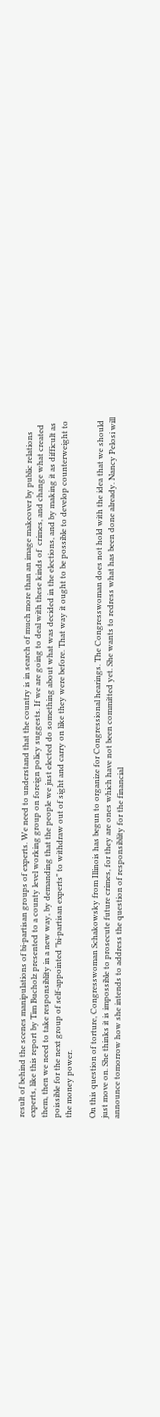result of behind the scenes manipulations of bi-partisan groups of experts. We need to understand that the country is in search of much more than an image makeover by public relations experts, like this report by Tim Bucholz presented to a county level working group on foreign policy suggests. If we are going to deal with these kinds of  crimes, and change what created them, then we need to take responsiblity in a new way, by demanding that the people we just elected do something about what was decided in the elections, and by making it as difficult as poissible for the next group of self-appointed "bi-partisan experts" to withdraw out of sight and carry on like they were before. That way it ought to be possible to develop counterweight to the money power.

On this question of torture, Congresswoman Schakowsky from Illinois has begun to organize for Congressional hearings. The Congresswoman does not hold with the idea that we should just move on. She thinks it is impossible to prosecute future crimes, for they are ones which have not been committed yet. She wants to redress what has been done already. Nancy Pelosi will announce tomorrow how she intends to address the question of responsiblity for the financial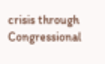crisis through Congressional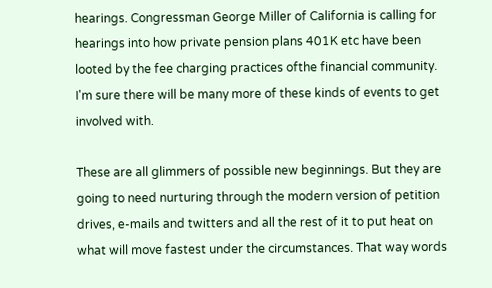hearings. Congressman George Miller of California is calling for hearings into how private pension plans 401K etc have been looted by the fee charging practices ofthe financial community. I'm sure there will be many more of these kinds of events to get involved with.

These are all glimmers of possible new beginnings. But they are going to need nurturing through the modern version of petition drives, e-mails and twitters and all the rest of it to put heat on what will move fastest under the circumstances. That way words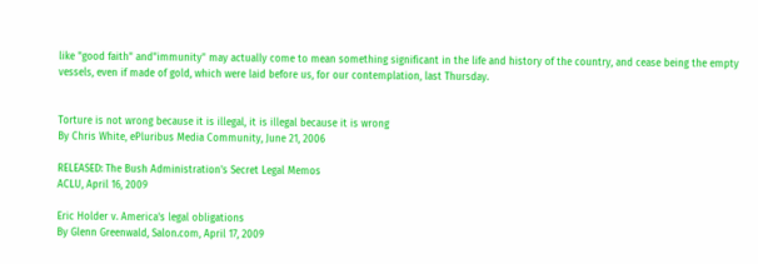like "good faith" and"immunity" may actually come to mean something significant in the life and history of the country, and cease being the empty vessels, even if made of gold, which were laid before us, for our contemplation, last Thursday.


Torture is not wrong because it is illegal, it is illegal because it is wrong
By Chris White, ePluribus Media Community, June 21, 2006

RELEASED: The Bush Administration's Secret Legal Memos
ACLU, April 16, 2009

Eric Holder v. America's legal obligations
By Glenn Greenwald, Salon.com, April 17, 2009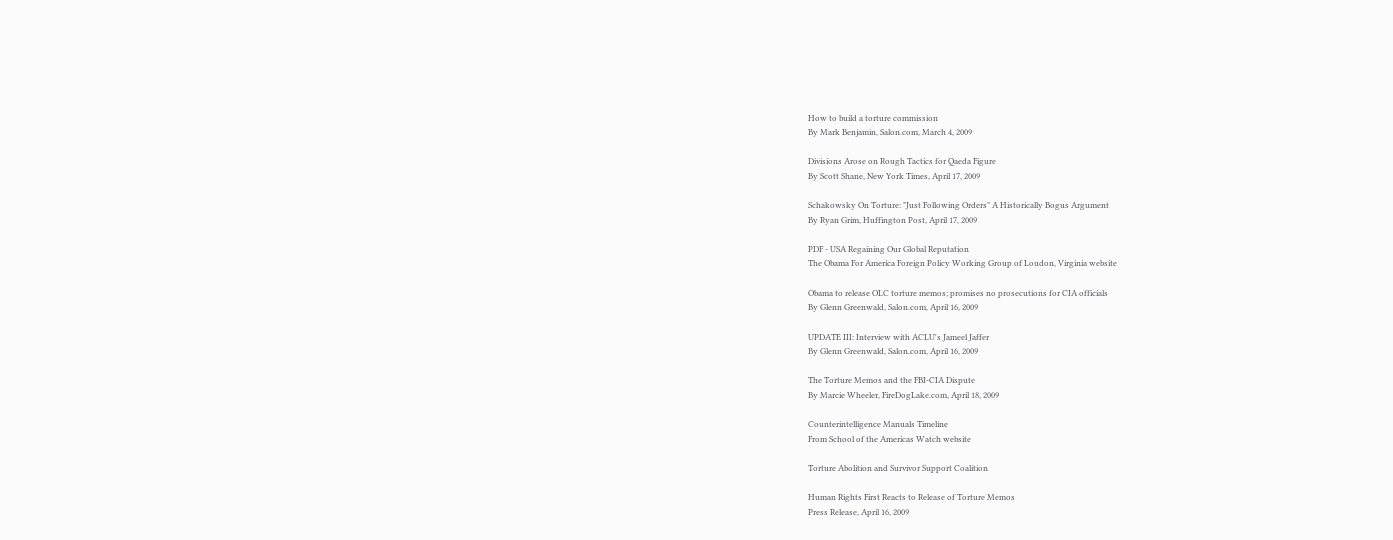How to build a torture commission
By Mark Benjamin, Salon.com, March 4, 2009

Divisions Arose on Rough Tactics for Qaeda Figure
By Scott Shane, New York Times, April 17, 2009

Schakowsky On Torture: "Just Following Orders" A Historically Bogus Argument
By Ryan Grim, Huffington Post, April 17, 2009

PDF - USA Regaining Our Global Reputation
The Obama For America Foreign Policy Working Group of Loudon, Virginia website

Obama to release OLC torture memos; promises no prosecutions for CIA officials
By Glenn Greenwald, Salon.com, April 16, 2009

UPDATE III: Interview with ACLU's Jameel Jaffer
By Glenn Greenwald, Salon.com, April 16, 2009

The Torture Memos and the FBI-CIA Dispute
By Marcie Wheeler, FireDogLake.com, April 18, 2009

Counterintelligence Manuals Timeline
From School of the Americas Watch website

Torture Abolition and Survivor Support Coalition

Human Rights First Reacts to Release of Torture Memos
Press Release, April 16, 2009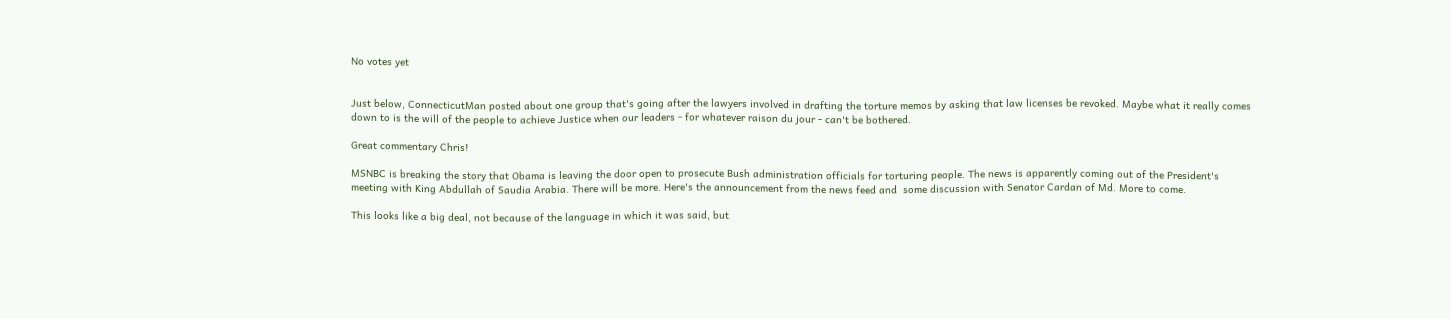No votes yet


Just below, ConnecticutMan posted about one group that's going after the lawyers involved in drafting the torture memos by asking that law licenses be revoked. Maybe what it really comes down to is the will of the people to achieve Justice when our leaders - for whatever raison du jour - can't be bothered.

Great commentary Chris!

MSNBC is breaking the story that Obama is leaving the door open to prosecute Bush administration officials for torturing people. The news is apparently coming out of the President's meeting with King Abdullah of Saudia Arabia. There will be more. Here's the announcement from the news feed and  some discussion with Senator Cardan of Md. More to come.

This looks like a big deal, not because of the language in which it was said, but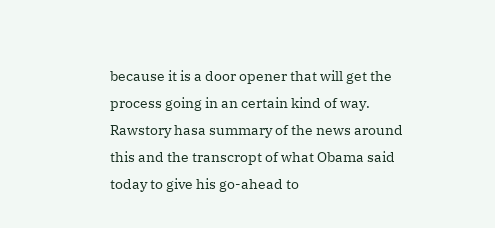because it is a door opener that will get the process going in an certain kind of way. Rawstory hasa summary of the news around this and the transcropt of what Obama said today to give his go-ahead to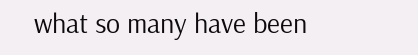what so many have been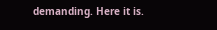demanding. Here it is.